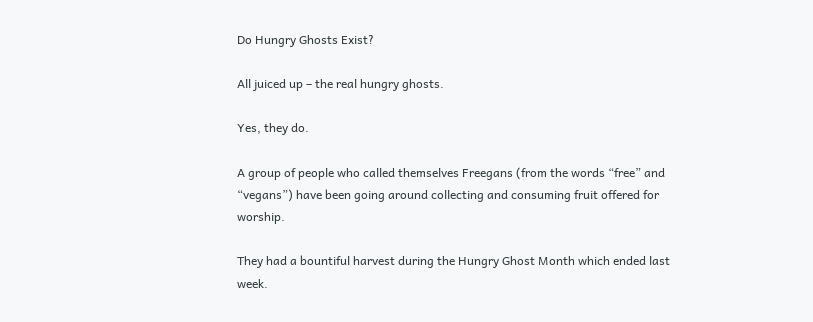Do Hungry Ghosts Exist?

All juiced up – the real hungry ghosts.

Yes, they do.

A group of people who called themselves Freegans (from the words “free” and “vegans”) have been going around collecting and consuming fruit offered for worship.

They had a bountiful harvest during the Hungry Ghost Month which ended last week.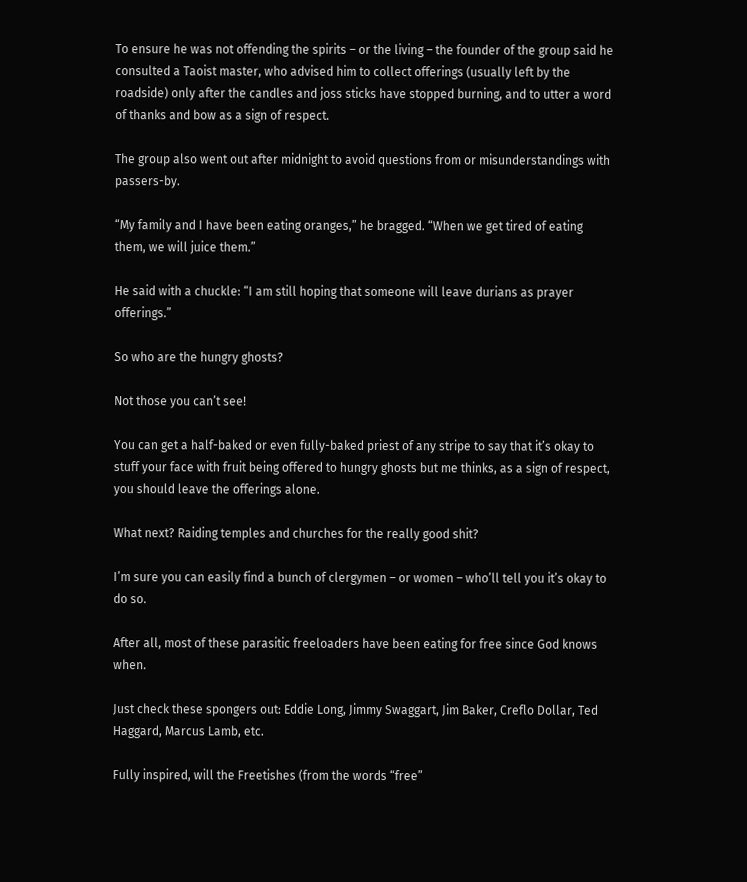To ensure he was not offending the spirits – or the living – the founder of the group said he consulted a Taoist master, who advised him to collect offerings (usually left by the roadside) only after the candles and joss sticks have stopped burning, and to utter a word of thanks and bow as a sign of respect.

The group also went out after midnight to avoid questions from or misunderstandings with passers-by.

“My family and I have been eating oranges,” he bragged. “When we get tired of eating them, we will juice them.”

He said with a chuckle: “I am still hoping that someone will leave durians as prayer offerings.”

So who are the hungry ghosts?

Not those you can’t see!

You can get a half-baked or even fully-baked priest of any stripe to say that it’s okay to stuff your face with fruit being offered to hungry ghosts but me thinks, as a sign of respect, you should leave the offerings alone.

What next? Raiding temples and churches for the really good shit?

I’m sure you can easily find a bunch of clergymen – or women – who’ll tell you it’s okay to do so.

After all, most of these parasitic freeloaders have been eating for free since God knows when.

Just check these spongers out: Eddie Long, Jimmy Swaggart, Jim Baker, Creflo Dollar, Ted Haggard, Marcus Lamb, etc.

Fully inspired, will the Freetishes (from the words “free”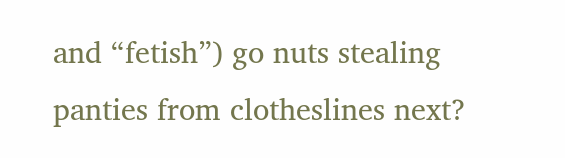and “fetish”) go nuts stealing panties from clotheslines next?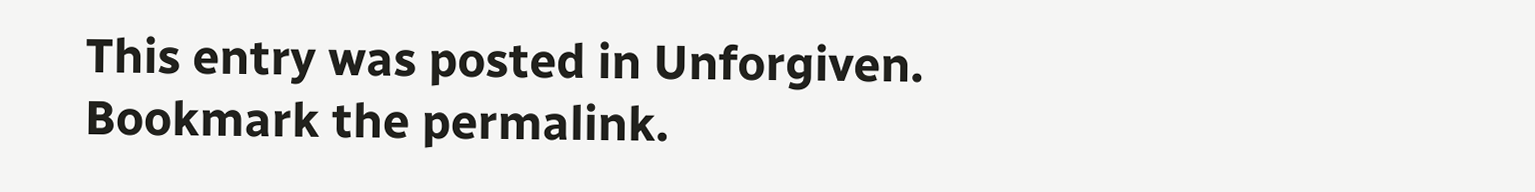This entry was posted in Unforgiven. Bookmark the permalink.